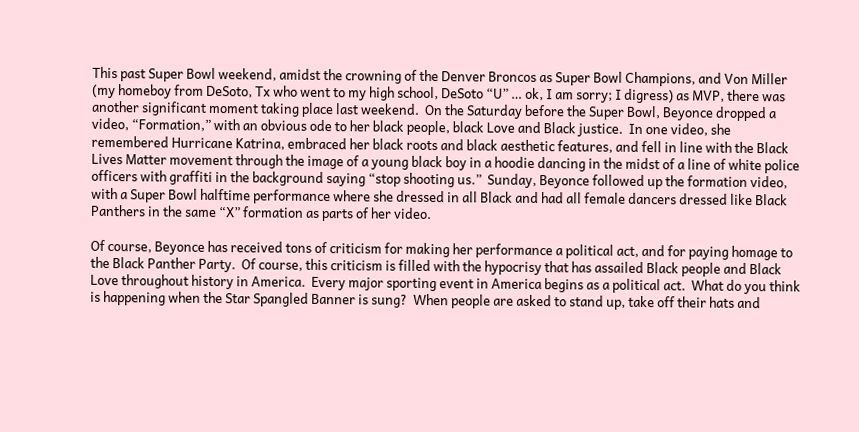This past Super Bowl weekend, amidst the crowning of the Denver Broncos as Super Bowl Champions, and Von Miller (my homeboy from DeSoto, Tx who went to my high school, DeSoto “U” … ok, I am sorry; I digress) as MVP, there was another significant moment taking place last weekend.  On the Saturday before the Super Bowl, Beyonce dropped a video, “Formation,” with an obvious ode to her black people, black Love and Black justice.  In one video, she remembered Hurricane Katrina, embraced her black roots and black aesthetic features, and fell in line with the Black Lives Matter movement through the image of a young black boy in a hoodie dancing in the midst of a line of white police officers with graffiti in the background saying “stop shooting us.”  Sunday, Beyonce followed up the formation video, with a Super Bowl halftime performance where she dressed in all Black and had all female dancers dressed like Black Panthers in the same “X” formation as parts of her video.

Of course, Beyonce has received tons of criticism for making her performance a political act, and for paying homage to the Black Panther Party.  Of course, this criticism is filled with the hypocrisy that has assailed Black people and Black Love throughout history in America.  Every major sporting event in America begins as a political act.  What do you think is happening when the Star Spangled Banner is sung?  When people are asked to stand up, take off their hats and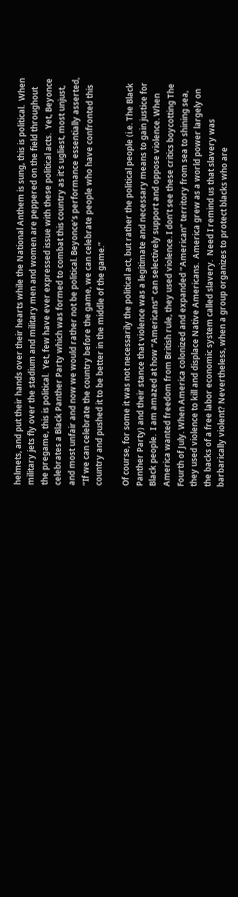helmets, and put their hands over their hearts while the National Anthem is sung, this is political.  When military jets fly over the stadium and military men and women are peppered on the field throughout the pregame, this is political.  Yet, few have ever expressed issue with these political acts.  Yet, Beyonce celebrates a Black Panther Party which was formed to combat this country as it’s ugliest, most unjust, and most unfair and now we would rather not be political. Beyonce’s performance essentially asserted, “If we can celebrate the country before the game, we can celebrate people who have confronted this country and pushed it to be better in the middle of the game.”

Of course, for some it was not necessarily the political act, but rather the political people (i.e. The Black Panther Party) and their stance that violence was a legitimate and necessary means to gain justice for Black people.  I am amazed at how “Americans” can selectively support and oppose violence. When America wanted freedom from British rule, they used violence. I don’t see these critics boycotting The Fourth of July. When America colonized and expanded “American” territory from sea to shining sea, they used violence to kill and displace Native Americans.  America grew as a world power largely on the backs of a free labor economic system called slavery.  Need I remind us that slavery was barbarically violent? Nevertheless, when a group organizes to protect blacks who are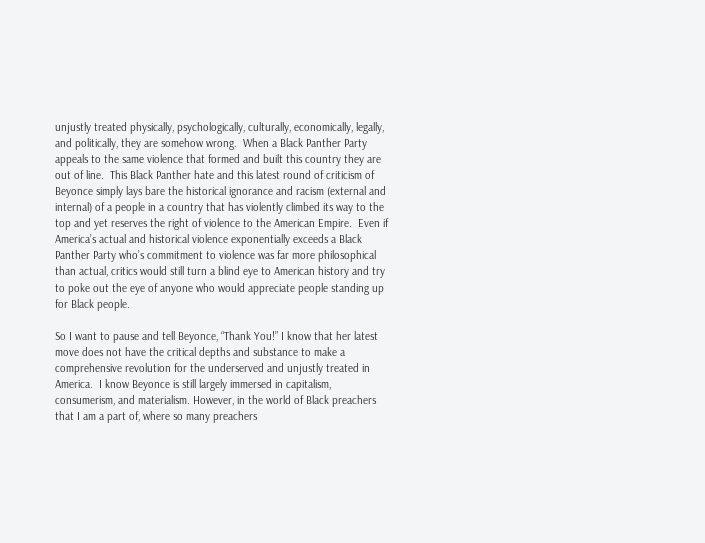unjustly treated physically, psychologically, culturally, economically, legally, and politically, they are somehow wrong.  When a Black Panther Party appeals to the same violence that formed and built this country they are out of line.  This Black Panther hate and this latest round of criticism of Beyonce simply lays bare the historical ignorance and racism (external and internal) of a people in a country that has violently climbed its way to the top and yet reserves the right of violence to the American Empire.  Even if America’s actual and historical violence exponentially exceeds a Black Panther Party who’s commitment to violence was far more philosophical than actual, critics would still turn a blind eye to American history and try to poke out the eye of anyone who would appreciate people standing up for Black people.

So I want to pause and tell Beyonce, “Thank You!” I know that her latest move does not have the critical depths and substance to make a comprehensive revolution for the underserved and unjustly treated in America.  I know Beyonce is still largely immersed in capitalism, consumerism, and materialism. However, in the world of Black preachers that I am a part of, where so many preachers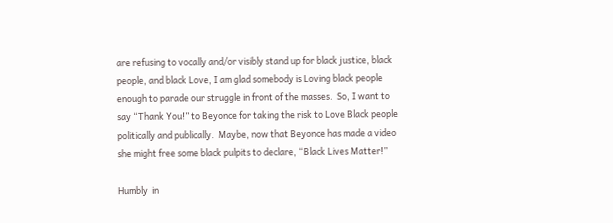are refusing to vocally and/or visibly stand up for black justice, black people, and black Love, I am glad somebody is Loving black people enough to parade our struggle in front of the masses.  So, I want to say “Thank You!” to Beyonce for taking the risk to Love Black people politically and publically.  Maybe, now that Beyonce has made a video she might free some black pulpits to declare, “Black Lives Matter!”

Humbly  in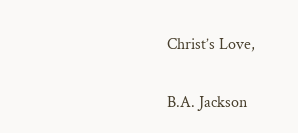Christ’s Love,

B.A. Jackson